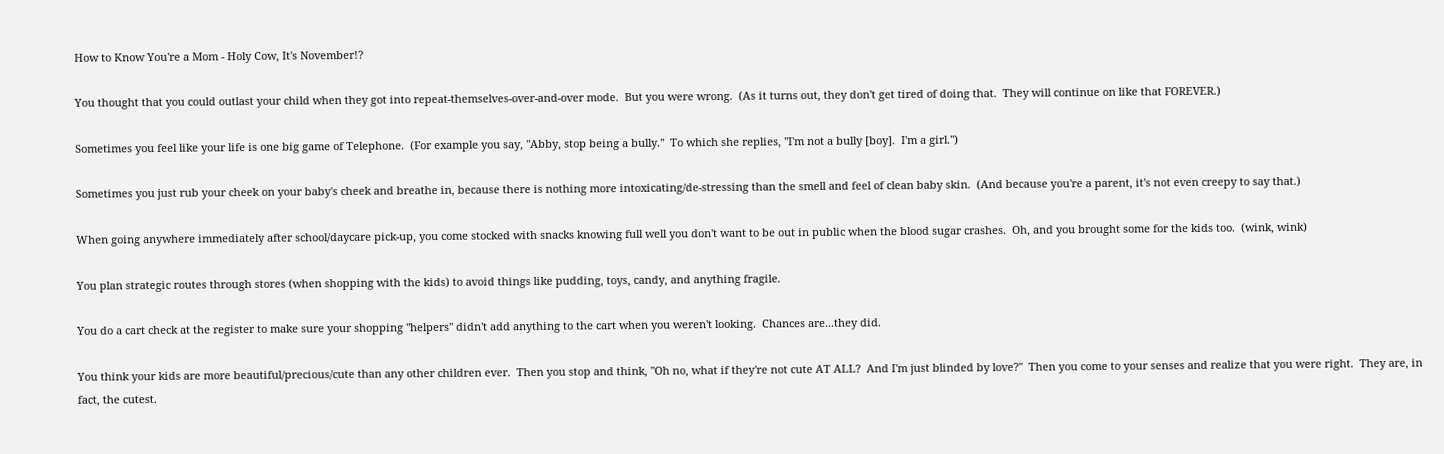How to Know You're a Mom - Holy Cow, It's November!?

You thought that you could outlast your child when they got into repeat-themselves-over-and-over mode.  But you were wrong.  (As it turns out, they don't get tired of doing that.  They will continue on like that FOREVER.)

Sometimes you feel like your life is one big game of Telephone.  (For example you say, "Abby, stop being a bully."  To which she replies, "I'm not a bully [boy].  I'm a girl.")

Sometimes you just rub your cheek on your baby's cheek and breathe in, because there is nothing more intoxicating/de-stressing than the smell and feel of clean baby skin.  (And because you're a parent, it's not even creepy to say that.)

When going anywhere immediately after school/daycare pick-up, you come stocked with snacks knowing full well you don't want to be out in public when the blood sugar crashes.  Oh, and you brought some for the kids too.  (wink, wink)

You plan strategic routes through stores (when shopping with the kids) to avoid things like pudding, toys, candy, and anything fragile.

You do a cart check at the register to make sure your shopping "helpers" didn't add anything to the cart when you weren't looking.  Chances are...they did.

You think your kids are more beautiful/precious/cute than any other children ever.  Then you stop and think, "Oh no, what if they're not cute AT ALL?  And I'm just blinded by love?"  Then you come to your senses and realize that you were right.  They are, in fact, the cutest.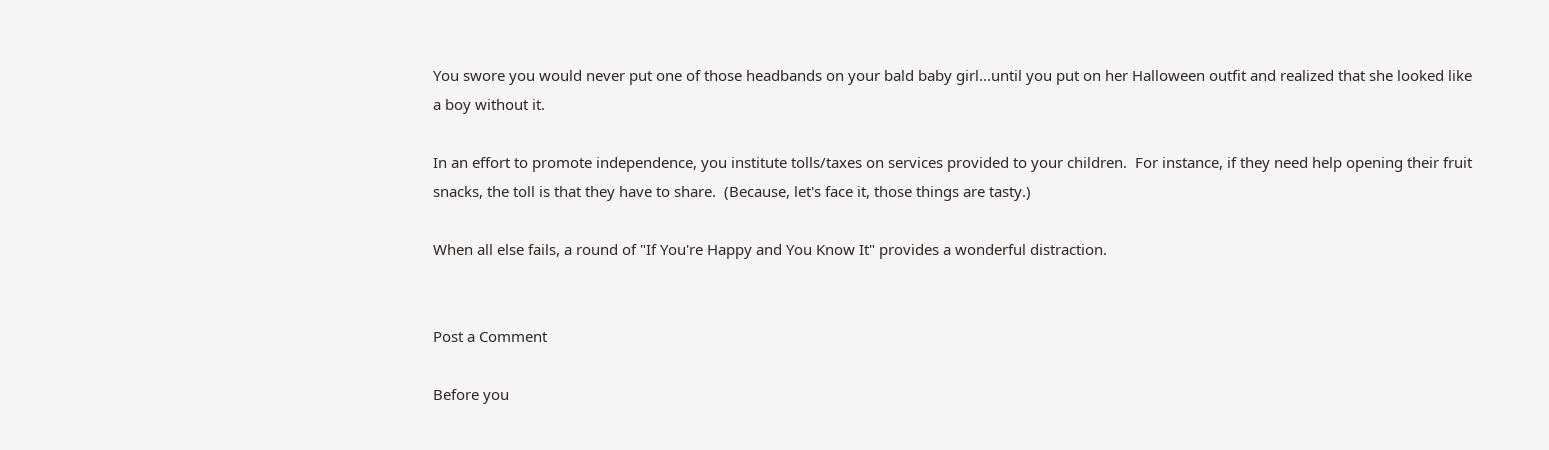You swore you would never put one of those headbands on your bald baby girl...until you put on her Halloween outfit and realized that she looked like a boy without it.

In an effort to promote independence, you institute tolls/taxes on services provided to your children.  For instance, if they need help opening their fruit snacks, the toll is that they have to share.  (Because, let's face it, those things are tasty.)

When all else fails, a round of "If You're Happy and You Know It" provides a wonderful distraction.


Post a Comment

Before you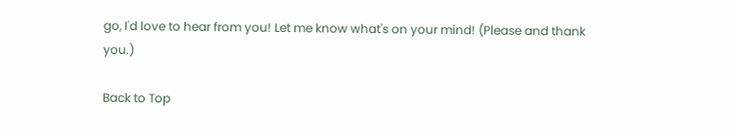go, I'd love to hear from you! Let me know what's on your mind! (Please and thank you.)

Back to Top